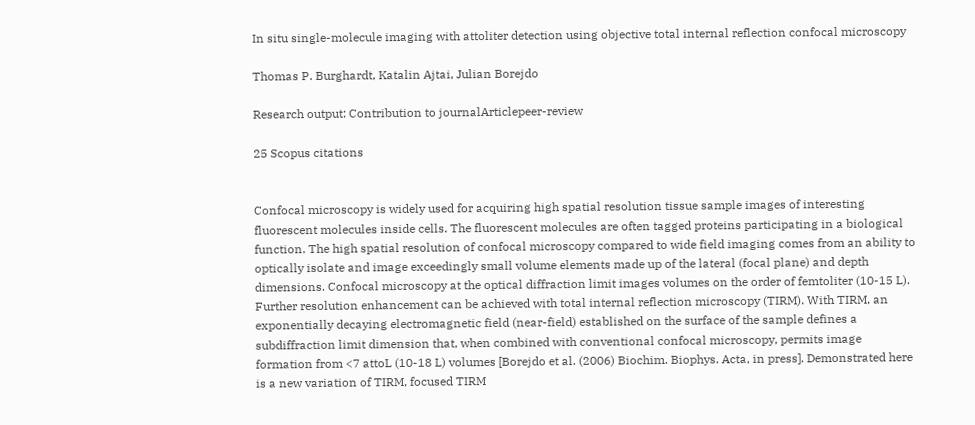In situ single-molecule imaging with attoliter detection using objective total internal reflection confocal microscopy

Thomas P. Burghardt, Katalin Ajtai, Julian Borejdo

Research output: Contribution to journalArticlepeer-review

25 Scopus citations


Confocal microscopy is widely used for acquiring high spatial resolution tissue sample images of interesting fluorescent molecules inside cells. The fluorescent molecules are often tagged proteins participating in a biological function. The high spatial resolution of confocal microscopy compared to wide field imaging comes from an ability to optically isolate and image exceedingly small volume elements made up of the lateral (focal plane) and depth dimensions. Confocal microscopy at the optical diffraction limit images volumes on the order of femtoliter (10-15 L). Further resolution enhancement can be achieved with total internal reflection microscopy (TIRM). With TIRM, an exponentially decaying electromagnetic field (near-field) established on the surface of the sample defines a subdiffraction limit dimension that, when combined with conventional confocal microscopy, permits image formation from <7 attoL (10-18 L) volumes [Borejdo et al. (2006) Biochim. Biophys. Acta, in press]. Demonstrated here is a new variation of TIRM, focused TIRM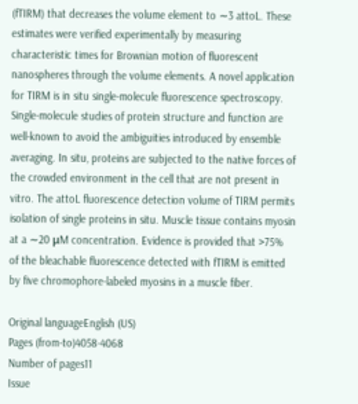(fTIRM) that decreases the volume element to ∼3 attoL. These estimates were verified experimentally by measuring characteristic times for Brownian motion of fluorescent nanospheres through the volume elements. A novel application for TIRM is in situ single-molecule fluorescence spectroscopy. Single-molecule studies of protein structure and function are well-known to avoid the ambiguities introduced by ensemble averaging. In situ, proteins are subjected to the native forces of the crowded environment in the cell that are not present in vitro. The attoL fluorescence detection volume of TIRM permits isolation of single proteins in situ. Muscle tissue contains myosin at a ∼20 μM concentration. Evidence is provided that >75% of the bleachable fluorescence detected with fTIRM is emitted by five chromophore-labeled myosins in a muscle fiber.

Original languageEnglish (US)
Pages (from-to)4058-4068
Number of pages11
Issue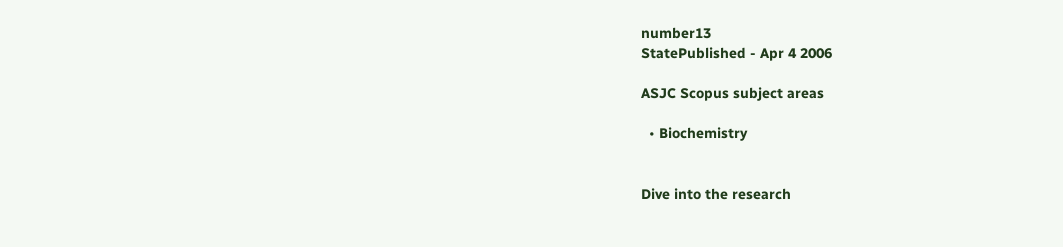number13
StatePublished - Apr 4 2006

ASJC Scopus subject areas

  • Biochemistry


Dive into the research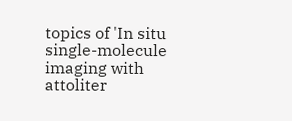topics of 'In situ single-molecule imaging with attoliter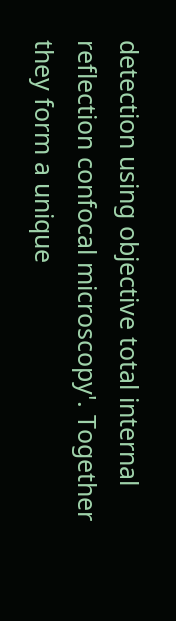detection using objective total internal reflection confocal microscopy'. Together they form a unique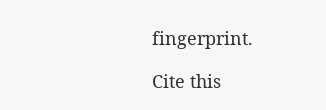fingerprint.

Cite this